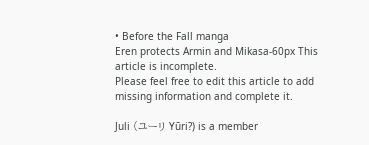• Before the Fall manga
Eren protects Armin and Mikasa-60px This article is incomplete.
Please feel free to edit this article to add missing information and complete it.

Juli (ユーリ Yūri?) is a member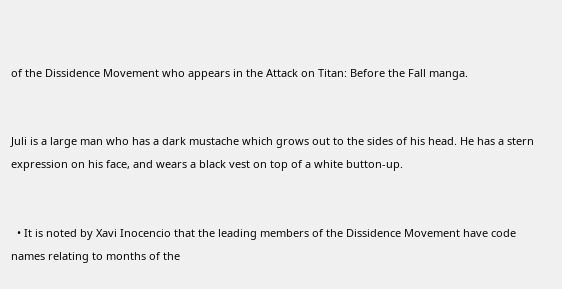of the Dissidence Movement who appears in the Attack on Titan: Before the Fall manga.


Juli is a large man who has a dark mustache which grows out to the sides of his head. He has a stern expression on his face, and wears a black vest on top of a white button-up.


  • It is noted by Xavi Inocencio that the leading members of the Dissidence Movement have code names relating to months of the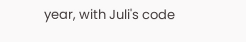year, with Juli's code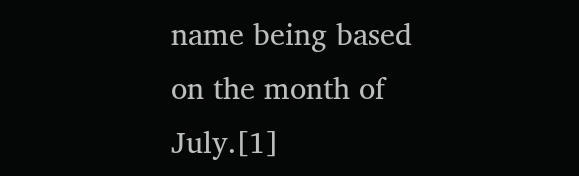name being based on the month of July.[1]